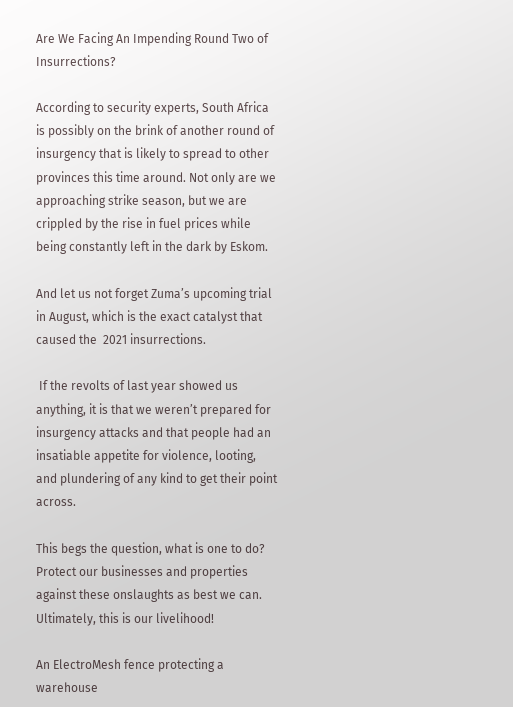Are We Facing An Impending Round Two of Insurrections?

According to security experts, South Africa is possibly on the brink of another round of insurgency that is likely to spread to other provinces this time around. Not only are we approaching strike season, but we are crippled by the rise in fuel prices while being constantly left in the dark by Eskom.

And let us not forget Zuma’s upcoming trial in August, which is the exact catalyst that caused the  2021 insurrections.

 If the revolts of last year showed us anything, it is that we weren’t prepared for insurgency attacks and that people had an insatiable appetite for violence, looting, and plundering of any kind to get their point across.

This begs the question, what is one to do? Protect our businesses and properties against these onslaughts as best we can. Ultimately, this is our livelihood!

An ElectroMesh fence protecting a warehouse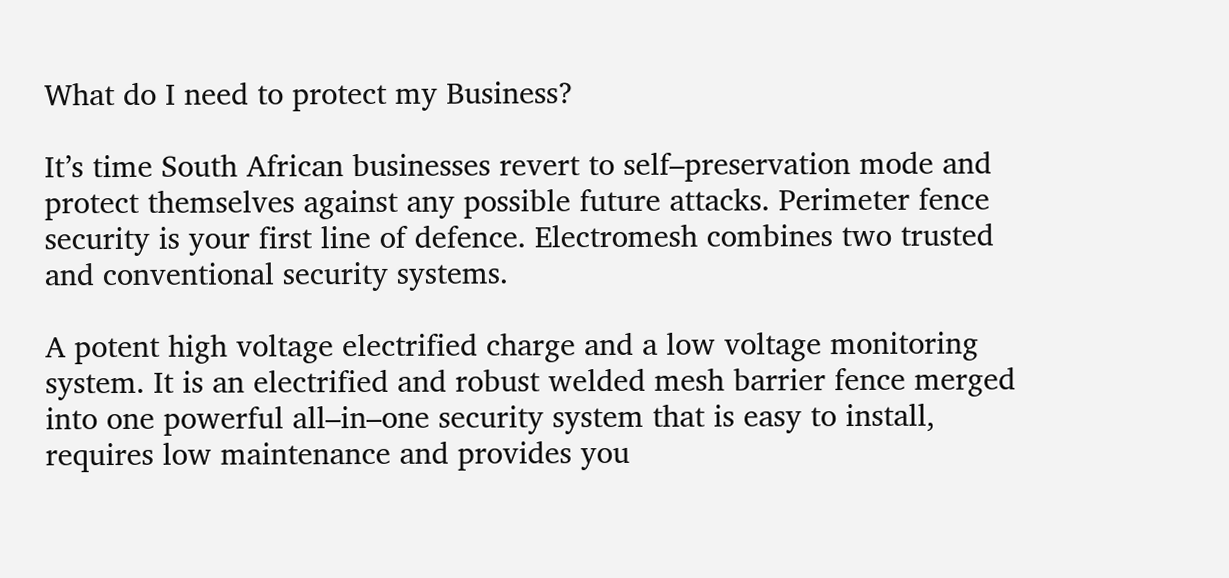What do I need to protect my Business?

It’s time South African businesses revert to self–preservation mode and protect themselves against any possible future attacks. Perimeter fence security is your first line of defence. Electromesh combines two trusted and conventional security systems.

A potent high voltage electrified charge and a low voltage monitoring system. It is an electrified and robust welded mesh barrier fence merged into one powerful all–in–one security system that is easy to install, requires low maintenance and provides you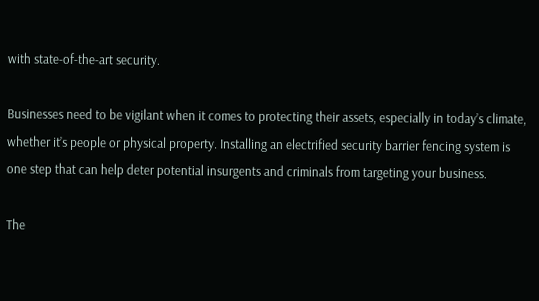with state-of-the-art security.

Businesses need to be vigilant when it comes to protecting their assets, especially in today’s climate, whether it’s people or physical property. Installing an electrified security barrier fencing system is one step that can help deter potential insurgents and criminals from targeting your business.

The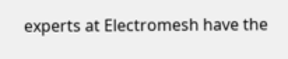experts at Electromesh have the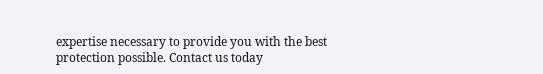expertise necessary to provide you with the best protection possible. Contact us today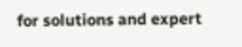for solutions and expert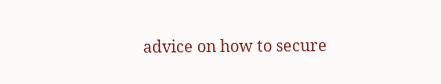advice on how to secure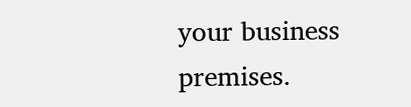your business premises.